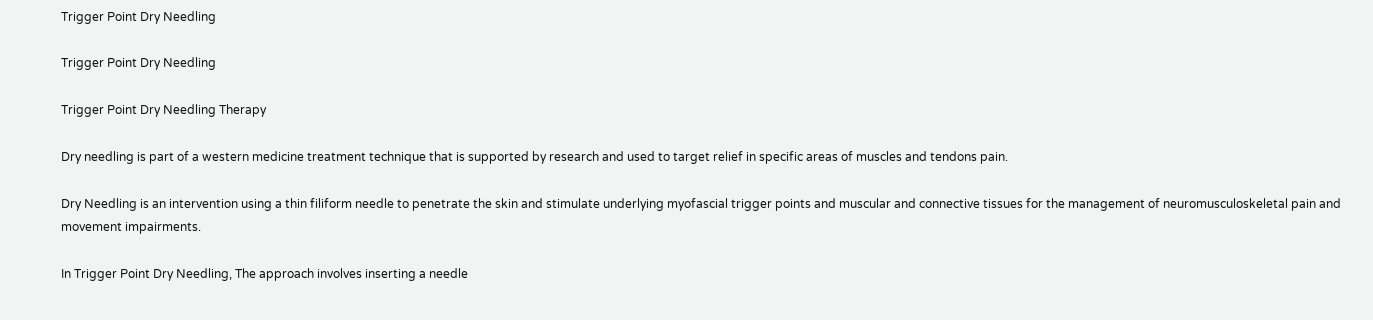Trigger Point Dry Needling

Trigger Point Dry Needling

Trigger Point Dry Needling Therapy

Dry needling is part of a western medicine treatment technique that is supported by research and used to target relief in specific areas of muscles and tendons pain.

Dry Needling is an intervention using a thin filiform needle to penetrate the skin and stimulate underlying myofascial trigger points and muscular and connective tissues for the management of neuromusculoskeletal pain and movement impairments.

In Trigger Point Dry Needling, The approach involves inserting a needle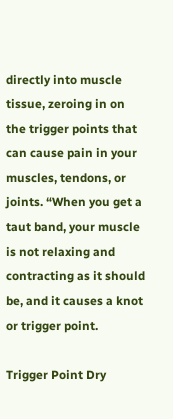directly into muscle tissue, zeroing in on the trigger points that can cause pain in your muscles, tendons, or joints. “When you get a taut band, your muscle is not relaxing and contracting as it should be, and it causes a knot or trigger point.

Trigger Point Dry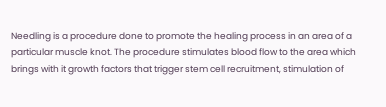Needling is a procedure done to promote the healing process in an area of a particular muscle knot. The procedure stimulates blood flow to the area which brings with it growth factors that trigger stem cell recruitment, stimulation of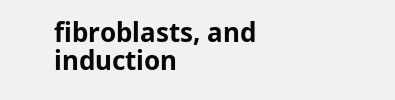fibroblasts, and induction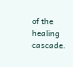of the healing cascade.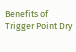Benefits of Trigger Point Dry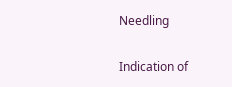Needling

Indication of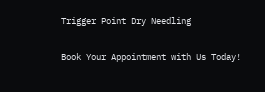Trigger Point Dry Needling

Book Your Appointment with Us Today!